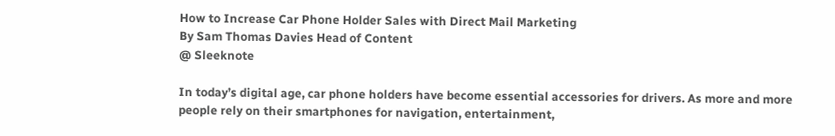How to Increase Car Phone Holder Sales with Direct Mail Marketing
By Sam Thomas Davies Head of Content
@ Sleeknote

In today’s digital age, car phone holders have become essential accessories for drivers. As more and more people rely on their smartphones for navigation, entertainment,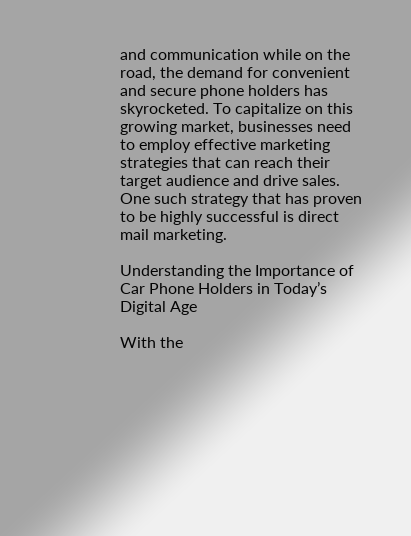and communication while on the road, the demand for convenient and secure phone holders has skyrocketed. To capitalize on this growing market, businesses need to employ effective marketing strategies that can reach their target audience and drive sales. One such strategy that has proven to be highly successful is direct mail marketing.

Understanding the Importance of Car Phone Holders in Today’s Digital Age

With the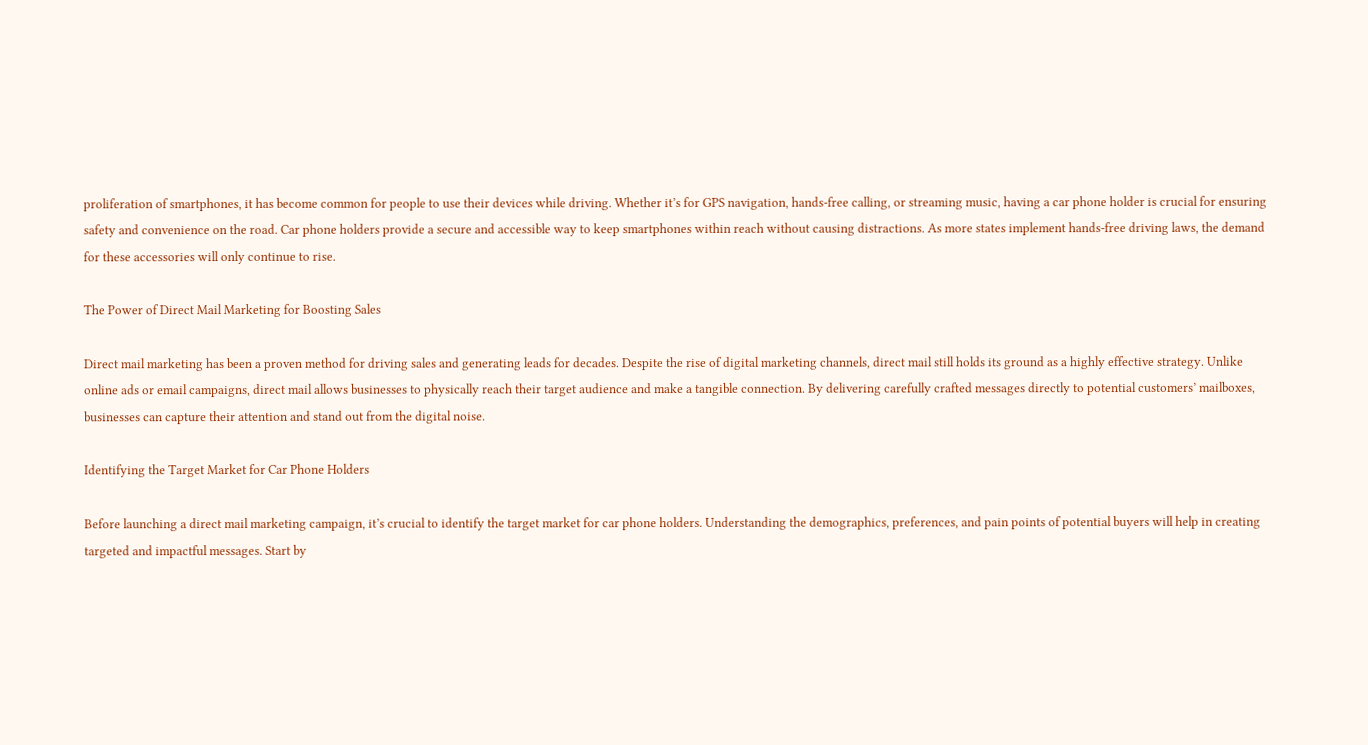proliferation of smartphones, it has become common for people to use their devices while driving. Whether it’s for GPS navigation, hands-free calling, or streaming music, having a car phone holder is crucial for ensuring safety and convenience on the road. Car phone holders provide a secure and accessible way to keep smartphones within reach without causing distractions. As more states implement hands-free driving laws, the demand for these accessories will only continue to rise.

The Power of Direct Mail Marketing for Boosting Sales

Direct mail marketing has been a proven method for driving sales and generating leads for decades. Despite the rise of digital marketing channels, direct mail still holds its ground as a highly effective strategy. Unlike online ads or email campaigns, direct mail allows businesses to physically reach their target audience and make a tangible connection. By delivering carefully crafted messages directly to potential customers’ mailboxes, businesses can capture their attention and stand out from the digital noise.

Identifying the Target Market for Car Phone Holders

Before launching a direct mail marketing campaign, it’s crucial to identify the target market for car phone holders. Understanding the demographics, preferences, and pain points of potential buyers will help in creating targeted and impactful messages. Start by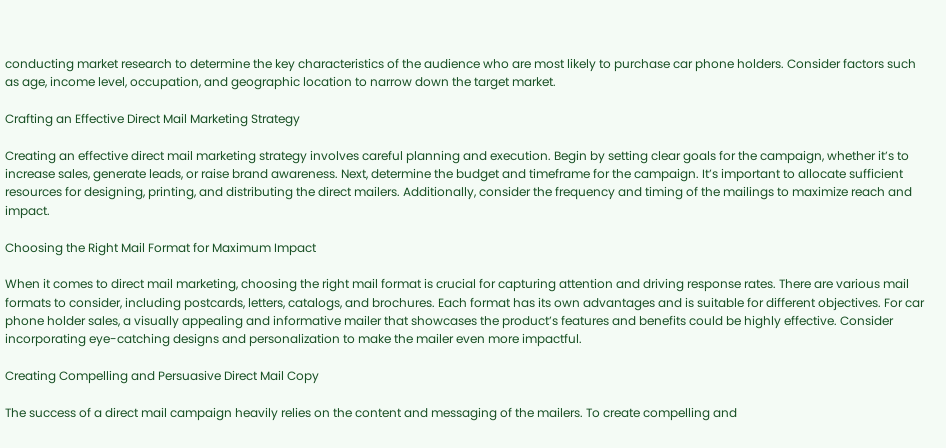conducting market research to determine the key characteristics of the audience who are most likely to purchase car phone holders. Consider factors such as age, income level, occupation, and geographic location to narrow down the target market.

Crafting an Effective Direct Mail Marketing Strategy

Creating an effective direct mail marketing strategy involves careful planning and execution. Begin by setting clear goals for the campaign, whether it’s to increase sales, generate leads, or raise brand awareness. Next, determine the budget and timeframe for the campaign. It’s important to allocate sufficient resources for designing, printing, and distributing the direct mailers. Additionally, consider the frequency and timing of the mailings to maximize reach and impact.

Choosing the Right Mail Format for Maximum Impact

When it comes to direct mail marketing, choosing the right mail format is crucial for capturing attention and driving response rates. There are various mail formats to consider, including postcards, letters, catalogs, and brochures. Each format has its own advantages and is suitable for different objectives. For car phone holder sales, a visually appealing and informative mailer that showcases the product’s features and benefits could be highly effective. Consider incorporating eye-catching designs and personalization to make the mailer even more impactful.

Creating Compelling and Persuasive Direct Mail Copy

The success of a direct mail campaign heavily relies on the content and messaging of the mailers. To create compelling and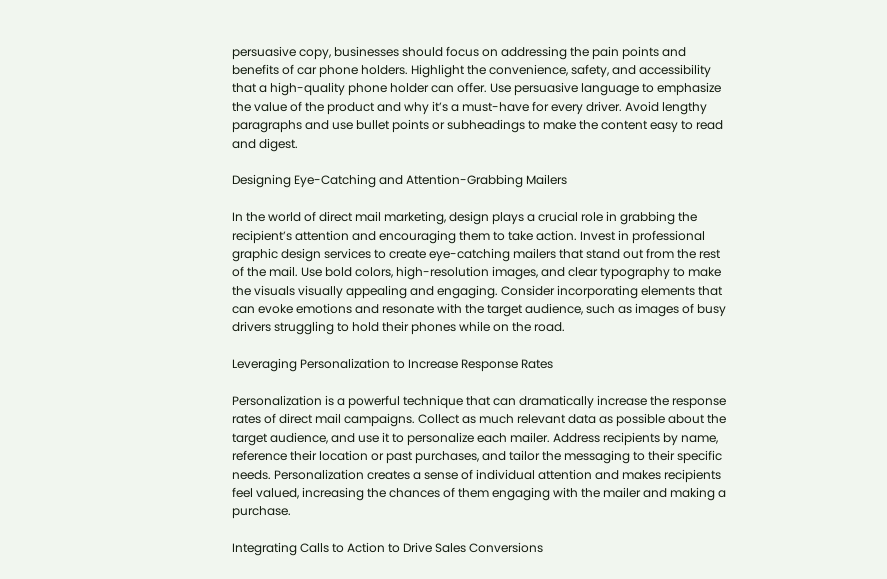persuasive copy, businesses should focus on addressing the pain points and benefits of car phone holders. Highlight the convenience, safety, and accessibility that a high-quality phone holder can offer. Use persuasive language to emphasize the value of the product and why it’s a must-have for every driver. Avoid lengthy paragraphs and use bullet points or subheadings to make the content easy to read and digest.

Designing Eye-Catching and Attention-Grabbing Mailers

In the world of direct mail marketing, design plays a crucial role in grabbing the recipient’s attention and encouraging them to take action. Invest in professional graphic design services to create eye-catching mailers that stand out from the rest of the mail. Use bold colors, high-resolution images, and clear typography to make the visuals visually appealing and engaging. Consider incorporating elements that can evoke emotions and resonate with the target audience, such as images of busy drivers struggling to hold their phones while on the road.

Leveraging Personalization to Increase Response Rates

Personalization is a powerful technique that can dramatically increase the response rates of direct mail campaigns. Collect as much relevant data as possible about the target audience, and use it to personalize each mailer. Address recipients by name, reference their location or past purchases, and tailor the messaging to their specific needs. Personalization creates a sense of individual attention and makes recipients feel valued, increasing the chances of them engaging with the mailer and making a purchase.

Integrating Calls to Action to Drive Sales Conversions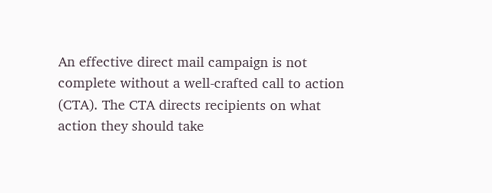An effective direct mail campaign is not complete without a well-crafted call to action (CTA). The CTA directs recipients on what action they should take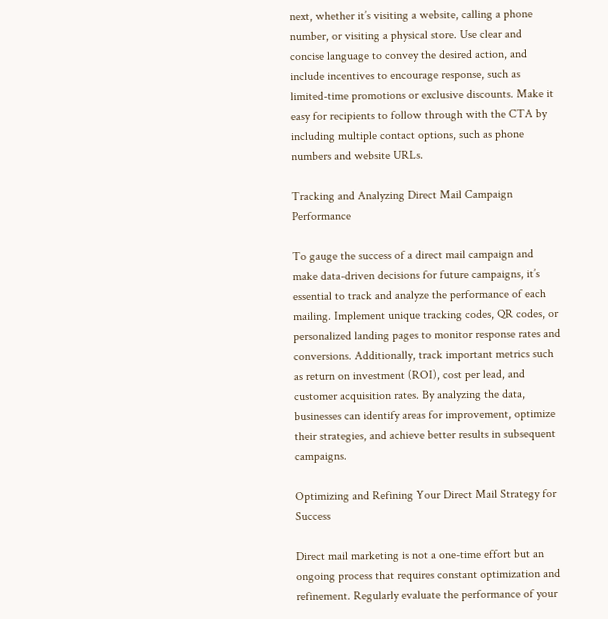next, whether it’s visiting a website, calling a phone number, or visiting a physical store. Use clear and concise language to convey the desired action, and include incentives to encourage response, such as limited-time promotions or exclusive discounts. Make it easy for recipients to follow through with the CTA by including multiple contact options, such as phone numbers and website URLs.

Tracking and Analyzing Direct Mail Campaign Performance

To gauge the success of a direct mail campaign and make data-driven decisions for future campaigns, it’s essential to track and analyze the performance of each mailing. Implement unique tracking codes, QR codes, or personalized landing pages to monitor response rates and conversions. Additionally, track important metrics such as return on investment (ROI), cost per lead, and customer acquisition rates. By analyzing the data, businesses can identify areas for improvement, optimize their strategies, and achieve better results in subsequent campaigns.

Optimizing and Refining Your Direct Mail Strategy for Success

Direct mail marketing is not a one-time effort but an ongoing process that requires constant optimization and refinement. Regularly evaluate the performance of your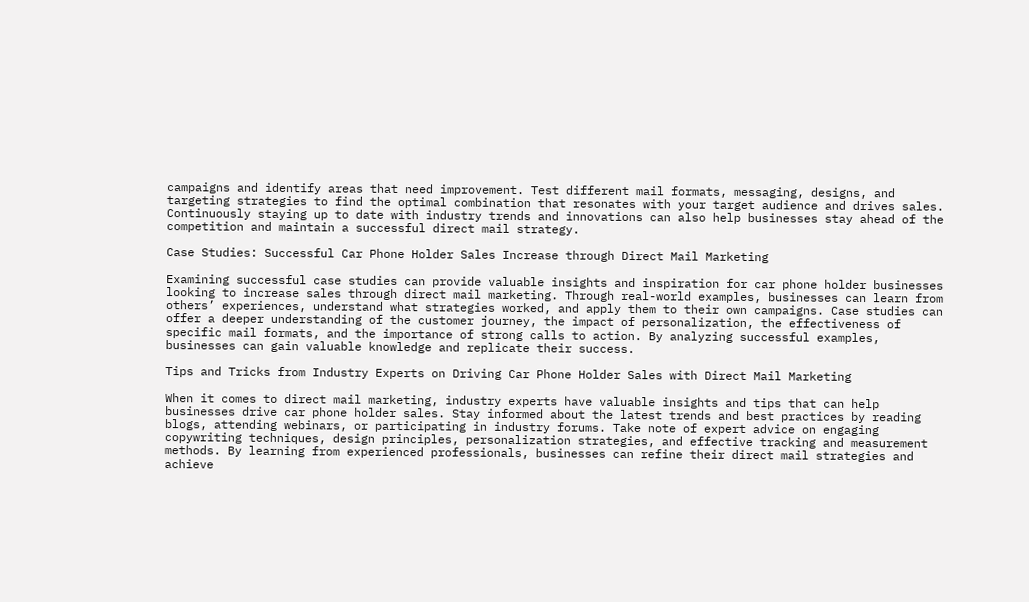campaigns and identify areas that need improvement. Test different mail formats, messaging, designs, and targeting strategies to find the optimal combination that resonates with your target audience and drives sales. Continuously staying up to date with industry trends and innovations can also help businesses stay ahead of the competition and maintain a successful direct mail strategy.

Case Studies: Successful Car Phone Holder Sales Increase through Direct Mail Marketing

Examining successful case studies can provide valuable insights and inspiration for car phone holder businesses looking to increase sales through direct mail marketing. Through real-world examples, businesses can learn from others’ experiences, understand what strategies worked, and apply them to their own campaigns. Case studies can offer a deeper understanding of the customer journey, the impact of personalization, the effectiveness of specific mail formats, and the importance of strong calls to action. By analyzing successful examples, businesses can gain valuable knowledge and replicate their success.

Tips and Tricks from Industry Experts on Driving Car Phone Holder Sales with Direct Mail Marketing

When it comes to direct mail marketing, industry experts have valuable insights and tips that can help businesses drive car phone holder sales. Stay informed about the latest trends and best practices by reading blogs, attending webinars, or participating in industry forums. Take note of expert advice on engaging copywriting techniques, design principles, personalization strategies, and effective tracking and measurement methods. By learning from experienced professionals, businesses can refine their direct mail strategies and achieve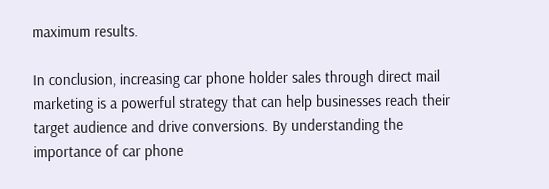maximum results.

In conclusion, increasing car phone holder sales through direct mail marketing is a powerful strategy that can help businesses reach their target audience and drive conversions. By understanding the importance of car phone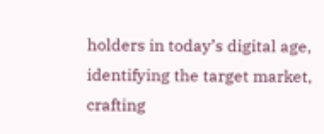holders in today’s digital age, identifying the target market, crafting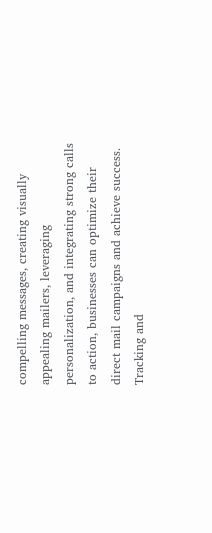compelling messages, creating visually appealing mailers, leveraging personalization, and integrating strong calls to action, businesses can optimize their direct mail campaigns and achieve success. Tracking and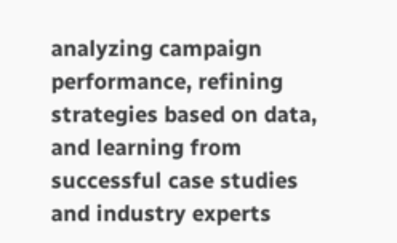analyzing campaign performance, refining strategies based on data, and learning from successful case studies and industry experts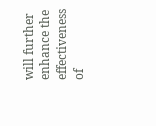will further enhance the effectiveness of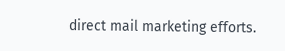direct mail marketing efforts.